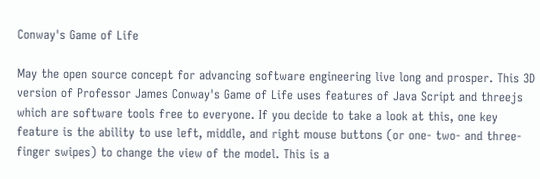Conway's Game of Life

May the open source concept for advancing software engineering live long and prosper. This 3D version of Professor James Conway's Game of Life uses features of Java Script and threejs which are software tools free to everyone. If you decide to take a look at this, one key feature is the ability to use left, middle, and right mouse buttons (or one- two- and three-finger swipes) to change the view of the model. This is a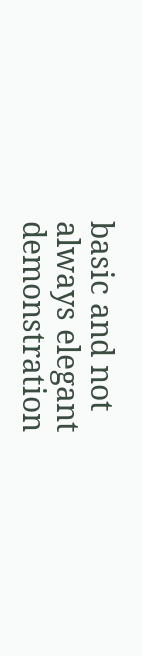basic and not always elegant demonstration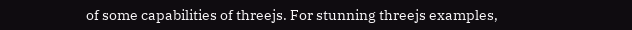of some capabilities of threejs. For stunning threejs examples,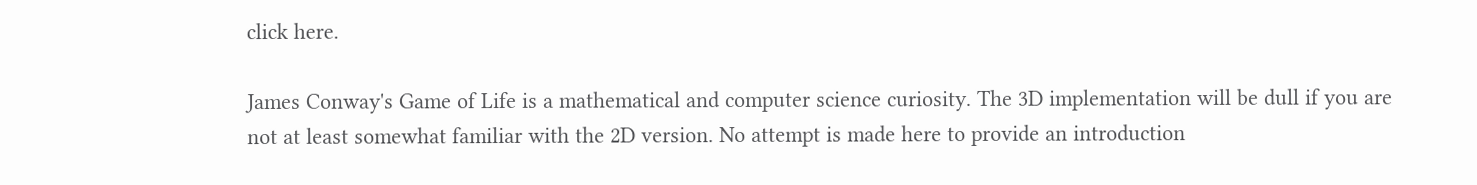click here.

James Conway's Game of Life is a mathematical and computer science curiosity. The 3D implementation will be dull if you are not at least somewhat familiar with the 2D version. No attempt is made here to provide an introduction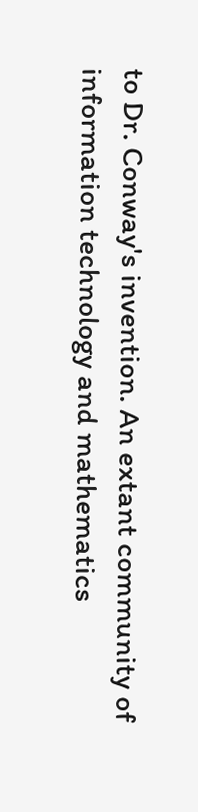to Dr. Conway's invention. An extant community of information technology and mathematics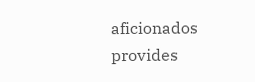aficionados provides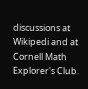discussions at Wikipedi and at Cornell Math Explorer's Club.